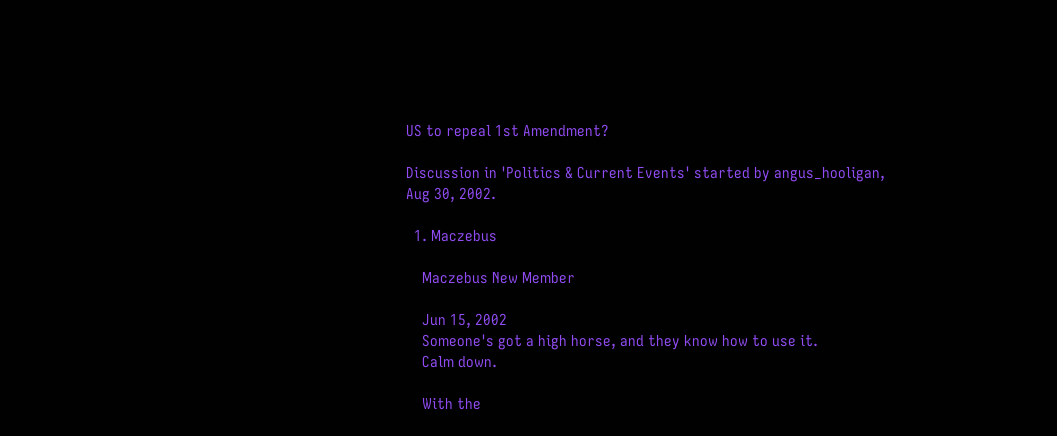US to repeal 1st Amendment?

Discussion in 'Politics & Current Events' started by angus_hooligan, Aug 30, 2002.

  1. Maczebus

    Maczebus New Member

    Jun 15, 2002
    Someone's got a high horse, and they know how to use it.
    Calm down.

    With the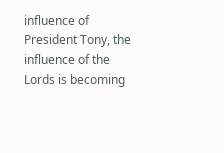influence of President Tony, the influence of the Lords is becoming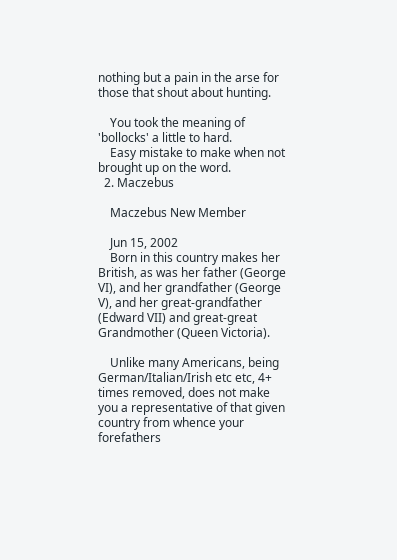nothing but a pain in the arse for those that shout about hunting.

    You took the meaning of 'bollocks' a little to hard.
    Easy mistake to make when not brought up on the word.
  2. Maczebus

    Maczebus New Member

    Jun 15, 2002
    Born in this country makes her British, as was her father (George VI), and her grandfather (George V), and her great-grandfather (Edward VII) and great-great Grandmother (Queen Victoria).

    Unlike many Americans, being German/Italian/Irish etc etc, 4+ times removed, does not make you a representative of that given country from whence your forefathers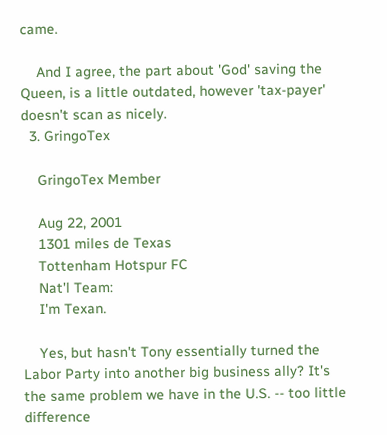came.

    And I agree, the part about 'God' saving the Queen, is a little outdated, however 'tax-payer' doesn't scan as nicely.
  3. GringoTex

    GringoTex Member

    Aug 22, 2001
    1301 miles de Texas
    Tottenham Hotspur FC
    Nat'l Team:
    I'm Texan.

    Yes, but hasn't Tony essentially turned the Labor Party into another big business ally? It's the same problem we have in the U.S. -- too little difference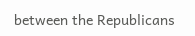between the Republicans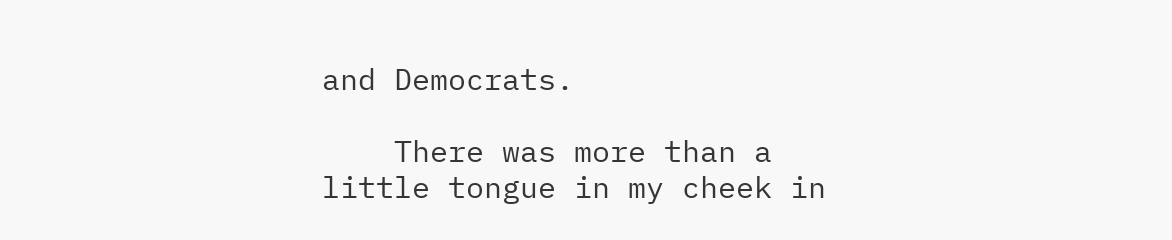and Democrats.

    There was more than a little tongue in my cheek in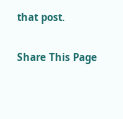that post.

Share This Page